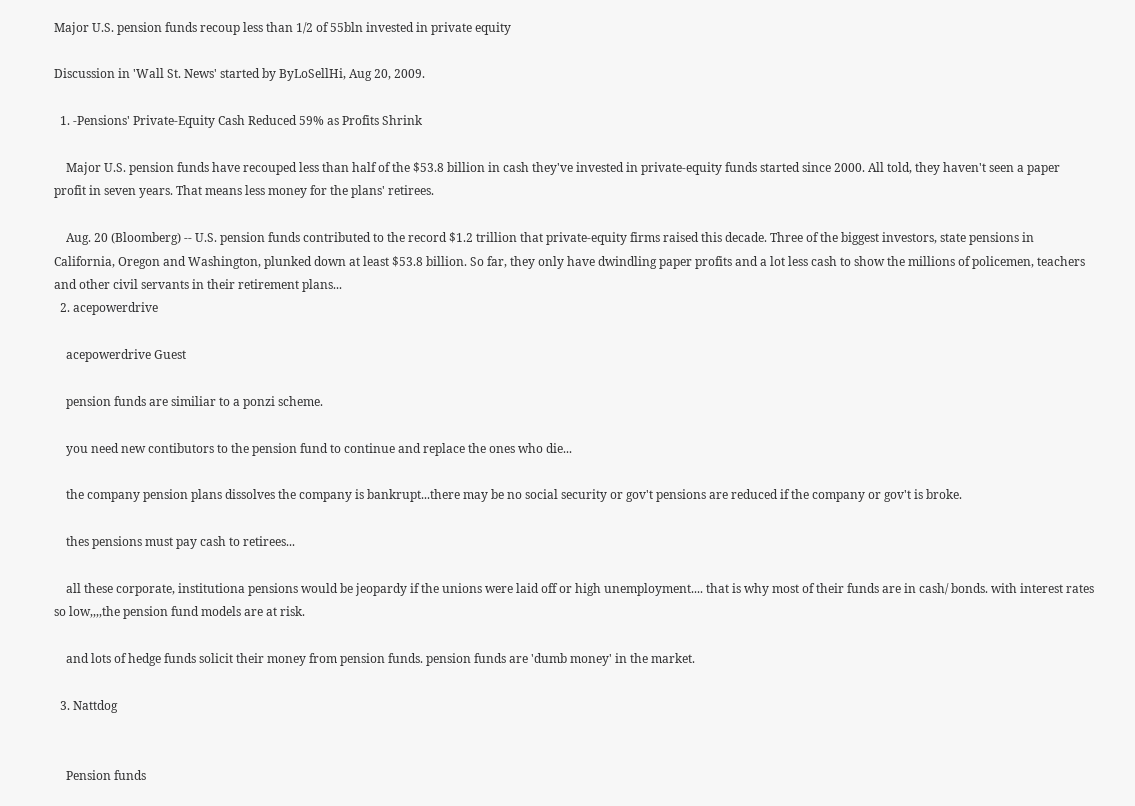Major U.S. pension funds recoup less than 1/2 of 55bln invested in private equity

Discussion in 'Wall St. News' started by ByLoSellHi, Aug 20, 2009.

  1. -Pensions' Private-Equity Cash Reduced 59% as Profits Shrink

    Major U.S. pension funds have recouped less than half of the $53.8 billion in cash they've invested in private-equity funds started since 2000. All told, they haven't seen a paper profit in seven years. That means less money for the plans' retirees.

    Aug. 20 (Bloomberg) -- U.S. pension funds contributed to the record $1.2 trillion that private-equity firms raised this decade. Three of the biggest investors, state pensions in California, Oregon and Washington, plunked down at least $53.8 billion. So far, they only have dwindling paper profits and a lot less cash to show the millions of policemen, teachers and other civil servants in their retirement plans...
  2. acepowerdrive

    acepowerdrive Guest

    pension funds are similiar to a ponzi scheme.

    you need new contibutors to the pension fund to continue and replace the ones who die...

    the company pension plans dissolves the company is bankrupt...there may be no social security or gov't pensions are reduced if the company or gov't is broke.

    thes pensions must pay cash to retirees...

    all these corporate, institutiona pensions would be jeopardy if the unions were laid off or high unemployment.... that is why most of their funds are in cash/ bonds. with interest rates so low,,,,the pension fund models are at risk.

    and lots of hedge funds solicit their money from pension funds. pension funds are 'dumb money' in the market.

  3. Nattdog


    Pension funds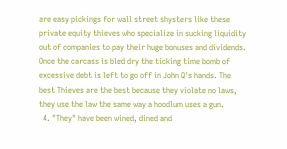are easy pickings for wall street shysters like these private equity thieves who specialize in sucking liquidity out of companies to pay their huge bonuses and dividends. Once the carcass is bled dry the ticking time bomb of excessive debt is left to go off in John Q's hands. The best Thieves are the best because they violate no laws, they use the law the same way a hoodlum uses a gun.
  4. "They" have been wined, dined and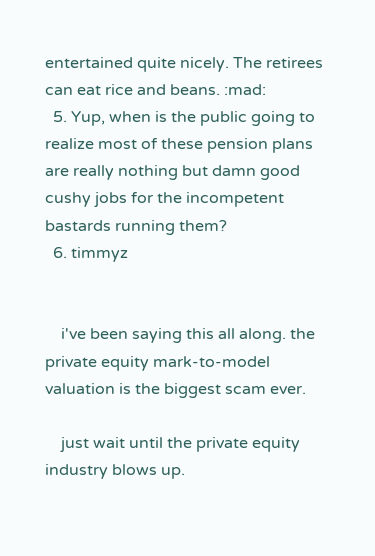entertained quite nicely. The retirees can eat rice and beans. :mad:
  5. Yup, when is the public going to realize most of these pension plans are really nothing but damn good cushy jobs for the incompetent bastards running them?
  6. timmyz


    i've been saying this all along. the private equity mark-to-model valuation is the biggest scam ever.

    just wait until the private equity industry blows up.